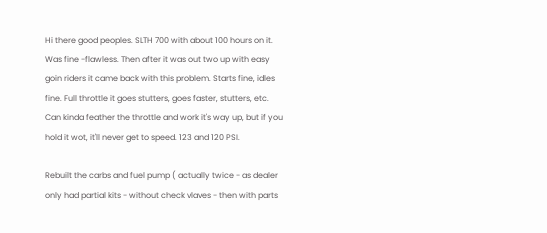Hi there good peoples. SLTH 700 with about 100 hours on it. Was fine -flawless. Then after it was out two up with easy goin riders it came back with this problem. Starts fine, idles fine. Full throttle it goes stutters, goes faster, stutters, etc. Can kinda feather the throttle and work it's way up, but if you hold it wot, it'll never get to speed. 123 and 120 PSI.

Rebuilt the carbs and fuel pump ( actually twice - as dealer only had partial kits - without check vlaves - then with parts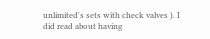unlimited's sets with check valves ). I did read about having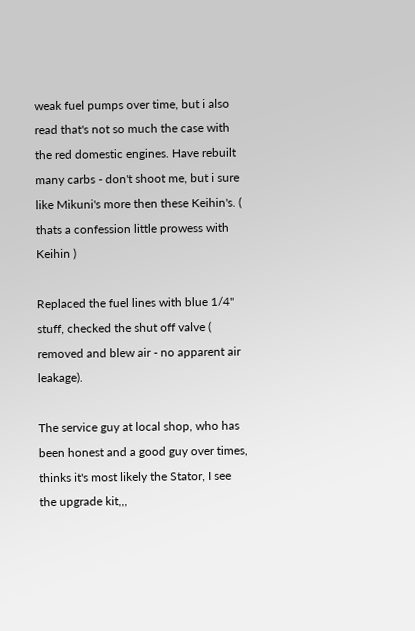weak fuel pumps over time, but i also read that's not so much the case with the red domestic engines. Have rebuilt many carbs - don't shoot me, but i sure like Mikuni's more then these Keihin's. ( thats a confession little prowess with Keihin )

Replaced the fuel lines with blue 1/4" stuff, checked the shut off valve ( removed and blew air - no apparent air leakage).

The service guy at local shop, who has been honest and a good guy over times, thinks it's most likely the Stator, I see the upgrade kit,,,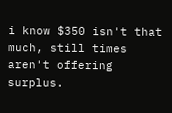i know $350 isn't that much, still times aren't offering surplus.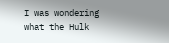I was wondering what the Hulk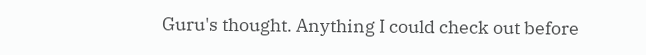Guru's thought. Anything I could check out before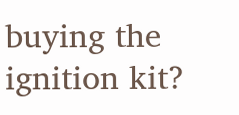buying the ignition kit?